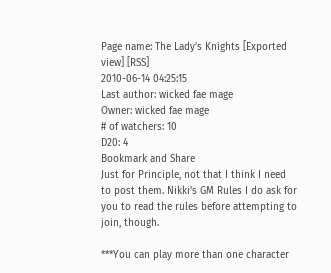Page name: The Lady's Knights [Exported view] [RSS]
2010-06-14 04:25:15
Last author: wicked fae mage
Owner: wicked fae mage
# of watchers: 10
D20: 4
Bookmark and Share
Just for Principle, not that I think I need to post them. Nikki's GM Rules I do ask for you to read the rules before attempting to join, though.

***You can play more than one character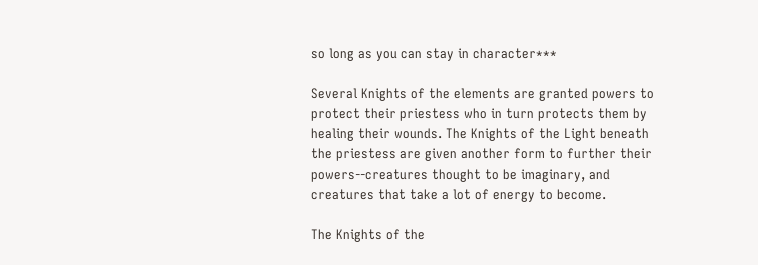so long as you can stay in character***

Several Knights of the elements are granted powers to protect their priestess who in turn protects them by healing their wounds. The Knights of the Light beneath the priestess are given another form to further their powers--creatures thought to be imaginary, and creatures that take a lot of energy to become.

The Knights of the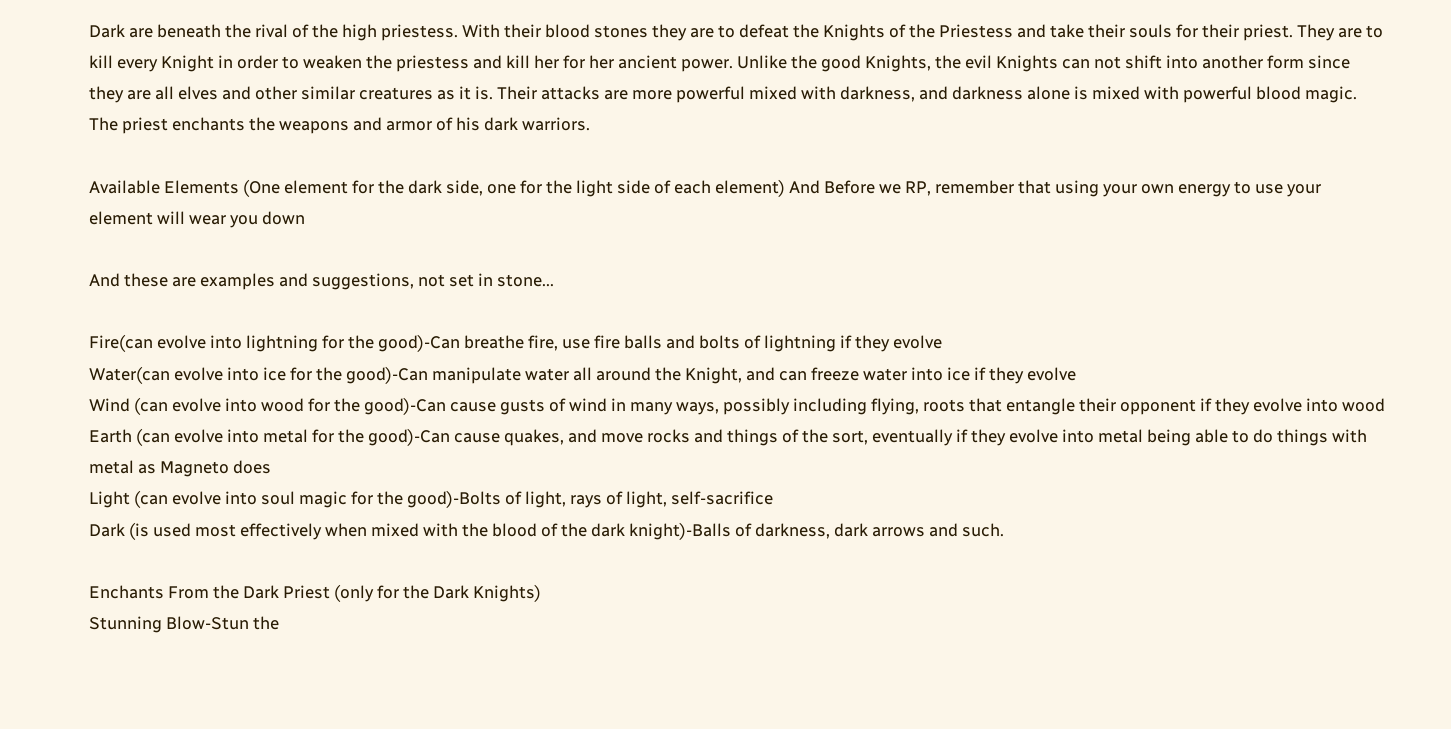Dark are beneath the rival of the high priestess. With their blood stones they are to defeat the Knights of the Priestess and take their souls for their priest. They are to kill every Knight in order to weaken the priestess and kill her for her ancient power. Unlike the good Knights, the evil Knights can not shift into another form since they are all elves and other similar creatures as it is. Their attacks are more powerful mixed with darkness, and darkness alone is mixed with powerful blood magic. The priest enchants the weapons and armor of his dark warriors.

Available Elements (One element for the dark side, one for the light side of each element) And Before we RP, remember that using your own energy to use your element will wear you down

And these are examples and suggestions, not set in stone...

Fire(can evolve into lightning for the good)-Can breathe fire, use fire balls and bolts of lightning if they evolve
Water(can evolve into ice for the good)-Can manipulate water all around the Knight, and can freeze water into ice if they evolve
Wind (can evolve into wood for the good)-Can cause gusts of wind in many ways, possibly including flying, roots that entangle their opponent if they evolve into wood
Earth (can evolve into metal for the good)-Can cause quakes, and move rocks and things of the sort, eventually if they evolve into metal being able to do things with metal as Magneto does
Light (can evolve into soul magic for the good)-Bolts of light, rays of light, self-sacrifice
Dark (is used most effectively when mixed with the blood of the dark knight)-Balls of darkness, dark arrows and such.

Enchants From the Dark Priest (only for the Dark Knights)
Stunning Blow-Stun the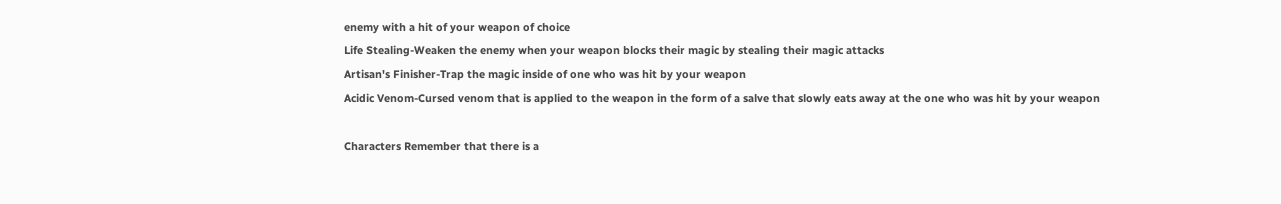enemy with a hit of your weapon of choice
Life Stealing-Weaken the enemy when your weapon blocks their magic by stealing their magic attacks
Artisan's Finisher-Trap the magic inside of one who was hit by your weapon
Acidic Venom-Cursed venom that is applied to the weapon in the form of a salve that slowly eats away at the one who was hit by your weapon

Characters Remember that there is a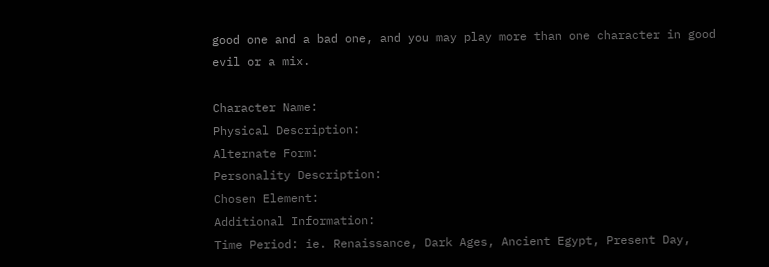good one and a bad one, and you may play more than one character in good evil or a mix.

Character Name:
Physical Description:
Alternate Form:
Personality Description:
Chosen Element:
Additional Information:
Time Period: ie. Renaissance, Dark Ages, Ancient Egypt, Present Day,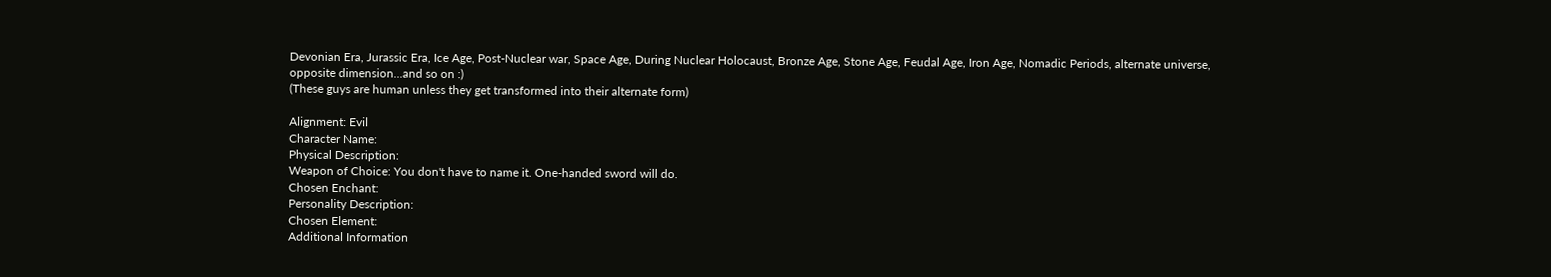Devonian Era, Jurassic Era, Ice Age, Post-Nuclear war, Space Age, During Nuclear Holocaust, Bronze Age, Stone Age, Feudal Age, Iron Age, Nomadic Periods, alternate universe, opposite dimension...and so on :)
(These guys are human unless they get transformed into their alternate form)

Alignment: Evil
Character Name:
Physical Description:
Weapon of Choice: You don't have to name it. One-handed sword will do.
Chosen Enchant:
Personality Description:
Chosen Element:
Additional Information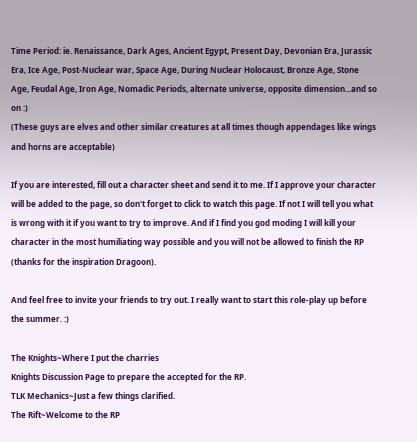Time Period: ie. Renaissance, Dark Ages, Ancient Egypt, Present Day, Devonian Era, Jurassic Era, Ice Age, Post-Nuclear war, Space Age, During Nuclear Holocaust, Bronze Age, Stone Age, Feudal Age, Iron Age, Nomadic Periods, alternate universe, opposite dimension...and so on :)
(These guys are elves and other similar creatures at all times though appendages like wings and horns are acceptable)

If you are interested, fill out a character sheet and send it to me. If I approve your character will be added to the page, so don't forget to click to watch this page. If not I will tell you what is wrong with it if you want to try to improve. And if I find you god moding I will kill your character in the most humiliating way possible and you will not be allowed to finish the RP (thanks for the inspiration Dragoon).

And feel free to invite your friends to try out. I really want to start this role-play up before the summer. :)

The Knights~Where I put the charries
Knights Discussion Page to prepare the accepted for the RP.
TLK Mechanics~Just a few things clarified.
The Rift~Welcome to the RP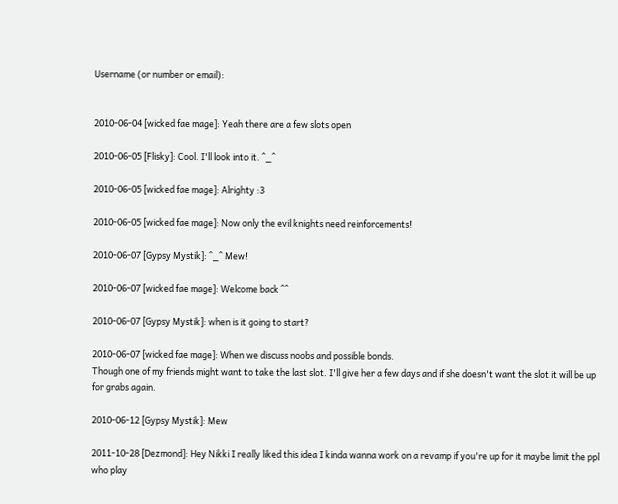Username (or number or email):


2010-06-04 [wicked fae mage]: Yeah there are a few slots open

2010-06-05 [Flisky]: Cool. I'll look into it. ^_^

2010-06-05 [wicked fae mage]: Alrighty :3

2010-06-05 [wicked fae mage]: Now only the evil knights need reinforcements!

2010-06-07 [Gypsy Mystik]: ^_^ Mew!

2010-06-07 [wicked fae mage]: Welcome back ^^

2010-06-07 [Gypsy Mystik]: when is it going to start?

2010-06-07 [wicked fae mage]: When we discuss noobs and possible bonds.
Though one of my friends might want to take the last slot. I'll give her a few days and if she doesn't want the slot it will be up for grabs again.

2010-06-12 [Gypsy Mystik]: Mew

2011-10-28 [Dezmond]: Hey Nikki I really liked this idea I kinda wanna work on a revamp if you're up for it maybe limit the ppl who play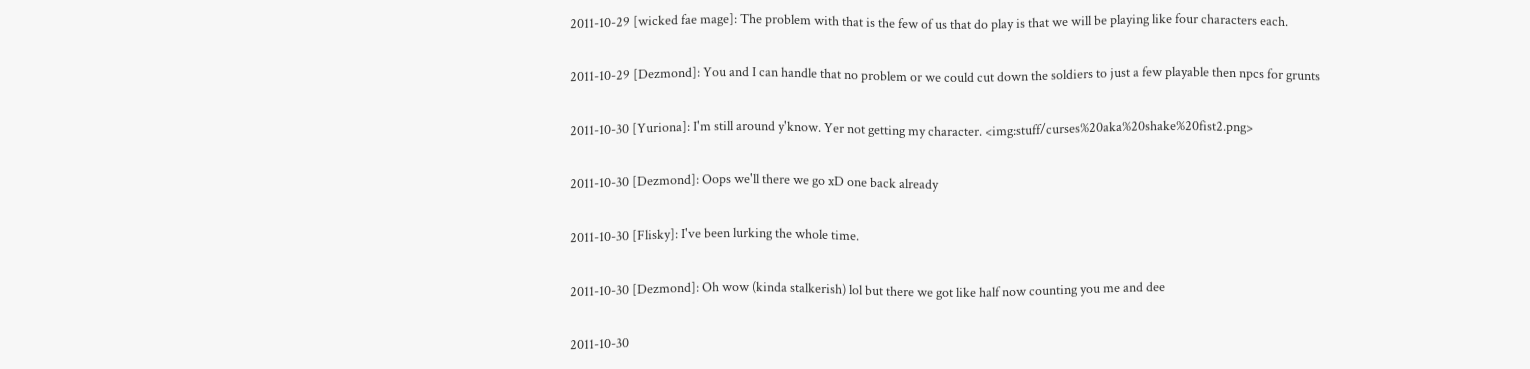2011-10-29 [wicked fae mage]: The problem with that is the few of us that do play is that we will be playing like four characters each.

2011-10-29 [Dezmond]: You and I can handle that no problem or we could cut down the soldiers to just a few playable then npcs for grunts

2011-10-30 [Yuriona]: I'm still around y'know. Yer not getting my character. <img:stuff/curses%20aka%20shake%20fist2.png>

2011-10-30 [Dezmond]: Oops we'll there we go xD one back already

2011-10-30 [Flisky]: I've been lurking the whole time.

2011-10-30 [Dezmond]: Oh wow (kinda stalkerish) lol but there we got like half now counting you me and dee

2011-10-30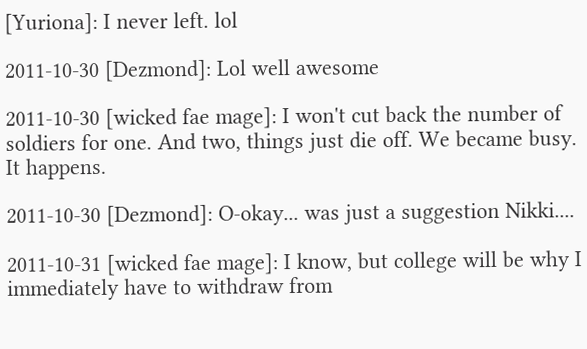[Yuriona]: I never left. lol

2011-10-30 [Dezmond]: Lol well awesome

2011-10-30 [wicked fae mage]: I won't cut back the number of soldiers for one. And two, things just die off. We became busy. It happens.

2011-10-30 [Dezmond]: O-okay... was just a suggestion Nikki....

2011-10-31 [wicked fae mage]: I know, but college will be why I immediately have to withdraw from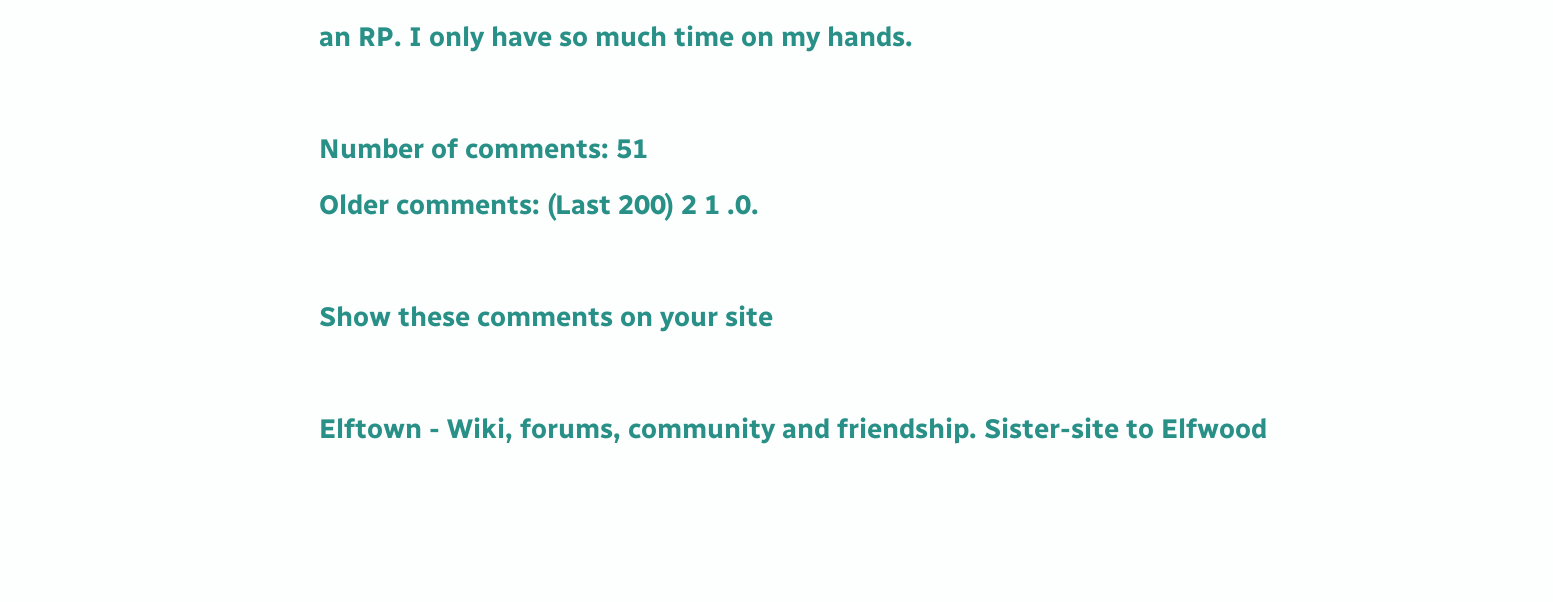an RP. I only have so much time on my hands.

Number of comments: 51
Older comments: (Last 200) 2 1 .0.

Show these comments on your site

Elftown - Wiki, forums, community and friendship. Sister-site to Elfwood